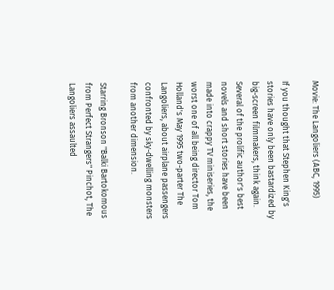Movie: The Langoliers (ABC, 1995)

If you thought that Stephen King's stories have only been bastardized by big-screen filmmakers, think again. Several of the prolific author's best novels and short stories have been made into crappy TV miniseries, the worst one of all being director Tom Holland's May 1995 two-parter The Langoliers, about airplane passengers confronted by sky-dwelling monsters from another dimension.

Starring Bronson "Balki Bartokomous from Perfect Strangers" Pinchot, The Langoliers assaulted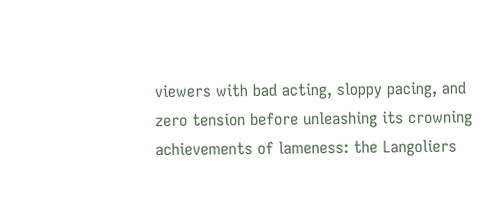viewers with bad acting, sloppy pacing, and zero tension before unleashing its crowning achievements of lameness: the Langoliers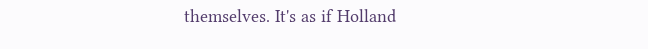themselves. It's as if Holland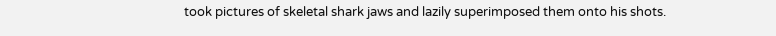took pictures of skeletal shark jaws and lazily superimposed them onto his shots.